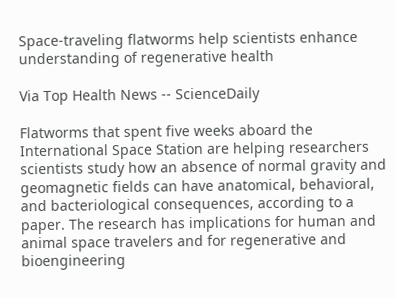Space-traveling flatworms help scientists enhance understanding of regenerative health

Via Top Health News -- ScienceDaily

Flatworms that spent five weeks aboard the International Space Station are helping researchers scientists study how an absence of normal gravity and geomagnetic fields can have anatomical, behavioral, and bacteriological consequences, according to a paper. The research has implications for human and animal space travelers and for regenerative and bioengineering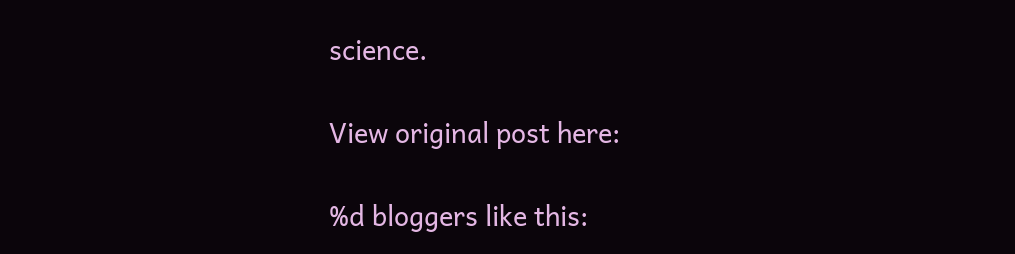science.

View original post here:

%d bloggers like this: